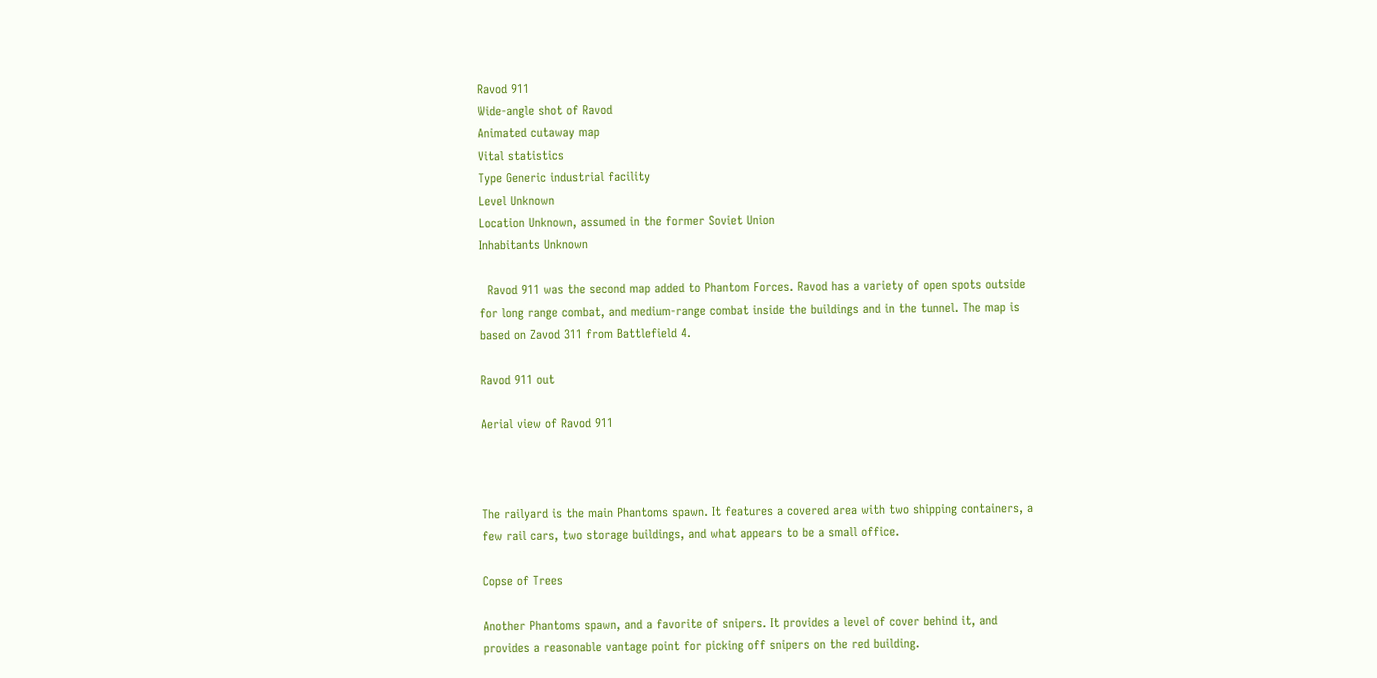Ravod 911
Wide-angle shot of Ravod
Animated cutaway map
Vital statistics
Type Generic industrial facility
Level Unknown
Location Unknown, assumed in the former Soviet Union
Inhabitants Unknown

  Ravod 911 was the second map added to Phantom Forces. Ravod has a variety of open spots outside for long range combat, and medium-range combat inside the buildings and in the tunnel. The map is based on Zavod 311 from Battlefield 4.

Ravod 911 out

Aerial view of Ravod 911



The railyard is the main Phantoms spawn. It features a covered area with two shipping containers, a few rail cars, two storage buildings, and what appears to be a small office.

Copse of Trees

Another Phantoms spawn, and a favorite of snipers. It provides a level of cover behind it, and provides a reasonable vantage point for picking off snipers on the red building.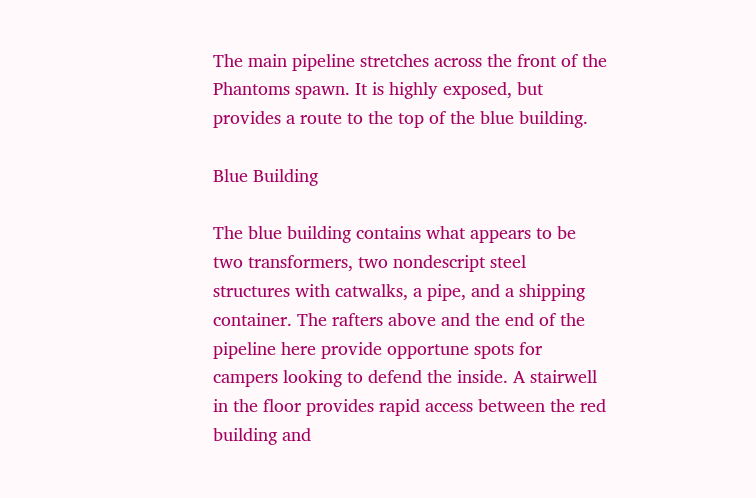The main pipeline stretches across the front of the Phantoms spawn. It is highly exposed, but provides a route to the top of the blue building.

Blue Building

The blue building contains what appears to be two transformers, two nondescript steel structures with catwalks, a pipe, and a shipping container. The rafters above and the end of the pipeline here provide opportune spots for campers looking to defend the inside. A stairwell in the floor provides rapid access between the red building and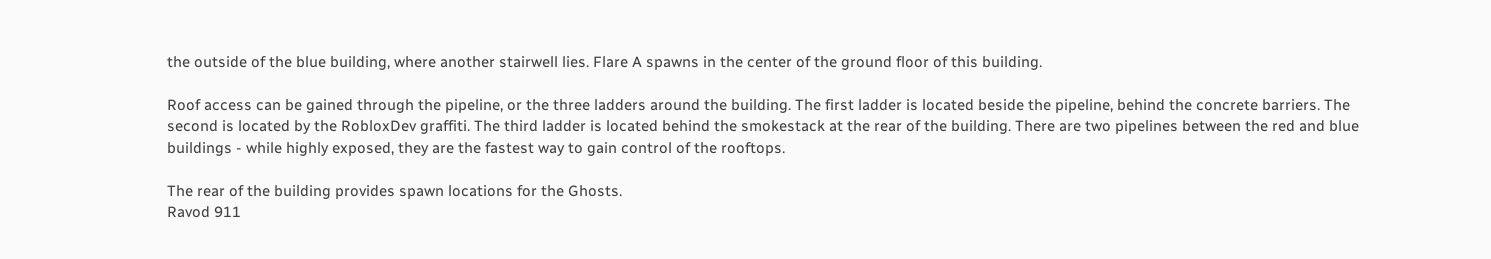the outside of the blue building, where another stairwell lies. Flare A spawns in the center of the ground floor of this building.

Roof access can be gained through the pipeline, or the three ladders around the building. The first ladder is located beside the pipeline, behind the concrete barriers. The second is located by the RobloxDev graffiti. The third ladder is located behind the smokestack at the rear of the building. There are two pipelines between the red and blue buildings - while highly exposed, they are the fastest way to gain control of the rooftops.

The rear of the building provides spawn locations for the Ghosts.
Ravod 911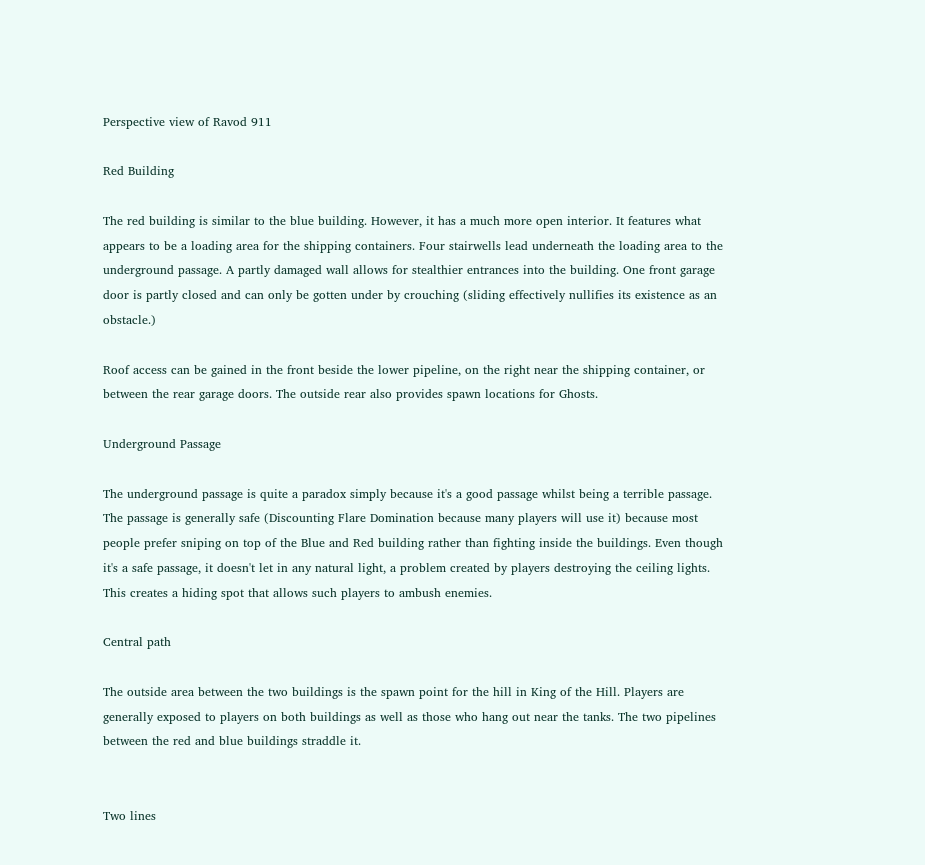Perspective view of Ravod 911

Red Building

The red building is similar to the blue building. However, it has a much more open interior. It features what appears to be a loading area for the shipping containers. Four stairwells lead underneath the loading area to the underground passage. A partly damaged wall allows for stealthier entrances into the building. One front garage door is partly closed and can only be gotten under by crouching (sliding effectively nullifies its existence as an obstacle.)

Roof access can be gained in the front beside the lower pipeline, on the right near the shipping container, or between the rear garage doors. The outside rear also provides spawn locations for Ghosts.

Underground Passage

The underground passage is quite a paradox simply because it's a good passage whilst being a terrible passage. The passage is generally safe (Discounting Flare Domination because many players will use it) because most people prefer sniping on top of the Blue and Red building rather than fighting inside the buildings. Even though it's a safe passage, it doesn't let in any natural light, a problem created by players destroying the ceiling lights. This creates a hiding spot that allows such players to ambush enemies.

Central path

The outside area between the two buildings is the spawn point for the hill in King of the Hill. Players are generally exposed to players on both buildings as well as those who hang out near the tanks. The two pipelines between the red and blue buildings straddle it.


Two lines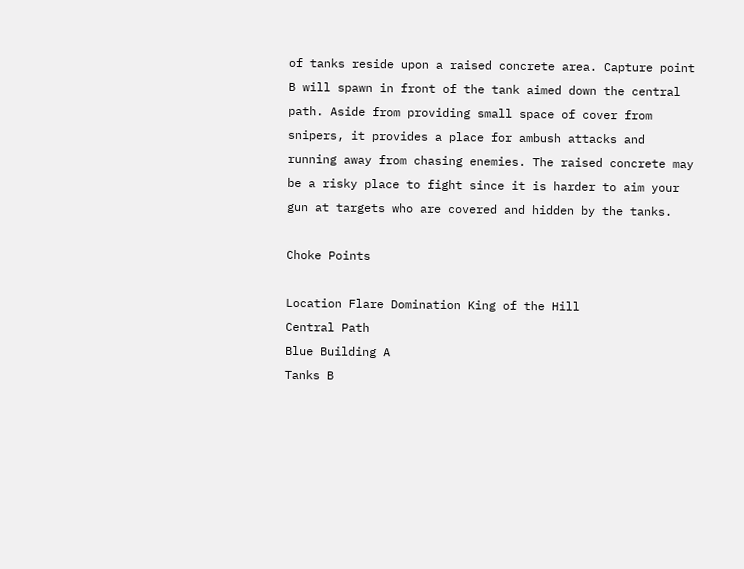of tanks reside upon a raised concrete area. Capture point B will spawn in front of the tank aimed down the central path. Aside from providing small space of cover from snipers, it provides a place for ambush attacks and running away from chasing enemies. The raised concrete may be a risky place to fight since it is harder to aim your gun at targets who are covered and hidden by the tanks.

Choke Points

Location Flare Domination King of the Hill
Central Path
Blue Building A
Tanks B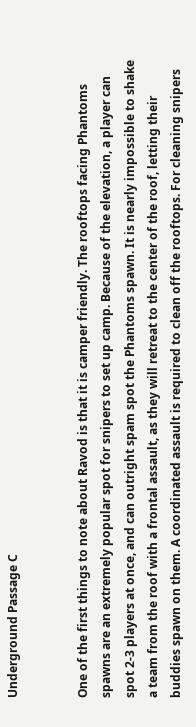Underground Passage C


One of the first things to note about Ravod is that it is camper friendly. The rooftops facing Phantoms spawns are an extremely popular spot for snipers to set up camp. Because of the elevation, a player can spot 2-3 players at once, and can outright spam spot the Phantoms spawn. It is nearly impossible to shake a team from the roof with a frontal assault, as they will retreat to the center of the roof, letting their buddies spawn on them. A coordinated assault is required to clean off the rooftops. For cleaning snipers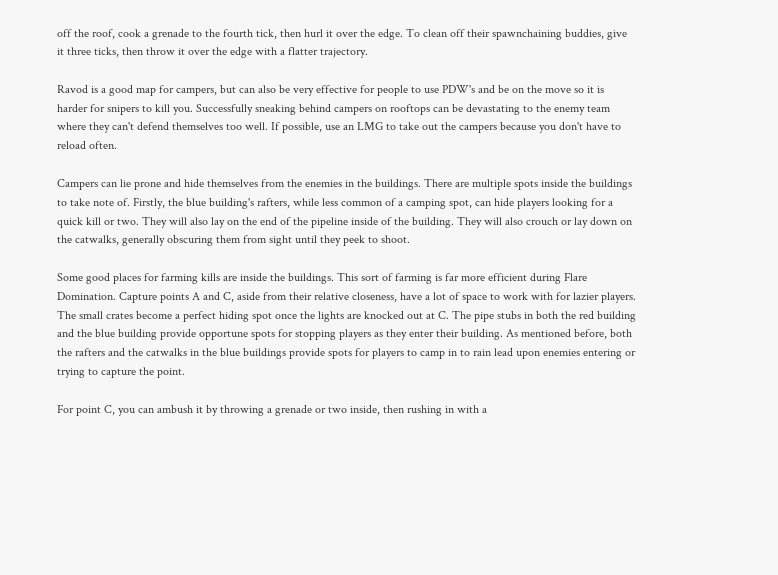off the roof, cook a grenade to the fourth tick, then hurl it over the edge. To clean off their spawnchaining buddies, give it three ticks, then throw it over the edge with a flatter trajectory.

Ravod is a good map for campers, but can also be very effective for people to use PDW's and be on the move so it is harder for snipers to kill you. Successfully sneaking behind campers on rooftops can be devastating to the enemy team where they can't defend themselves too well. If possible, use an LMG to take out the campers because you don't have to reload often.

Campers can lie prone and hide themselves from the enemies in the buildings. There are multiple spots inside the buildings to take note of. Firstly, the blue building's rafters, while less common of a camping spot, can hide players looking for a quick kill or two. They will also lay on the end of the pipeline inside of the building. They will also crouch or lay down on the catwalks, generally obscuring them from sight until they peek to shoot.

Some good places for farming kills are inside the buildings. This sort of farming is far more efficient during Flare Domination. Capture points A and C, aside from their relative closeness, have a lot of space to work with for lazier players. The small crates become a perfect hiding spot once the lights are knocked out at C. The pipe stubs in both the red building and the blue building provide opportune spots for stopping players as they enter their building. As mentioned before, both the rafters and the catwalks in the blue buildings provide spots for players to camp in to rain lead upon enemies entering or trying to capture the point.

For point C, you can ambush it by throwing a grenade or two inside, then rushing in with a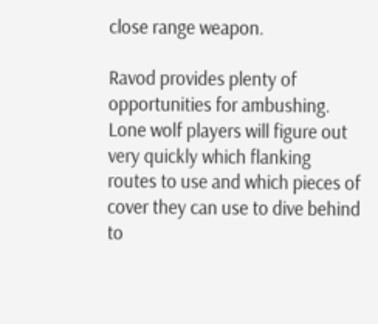close range weapon.

Ravod provides plenty of opportunities for ambushing. Lone wolf players will figure out very quickly which flanking routes to use and which pieces of cover they can use to dive behind to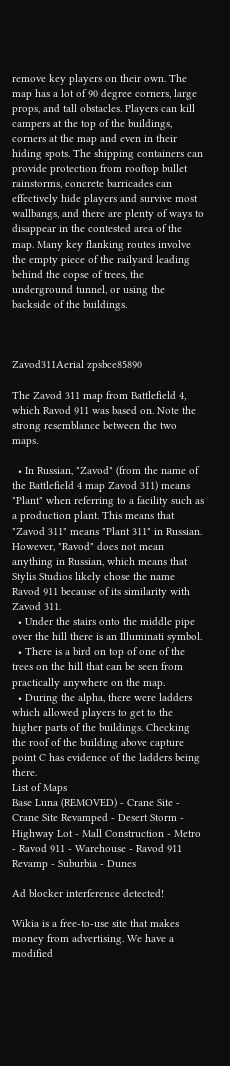remove key players on their own. The map has a lot of 90 degree corners, large props, and tall obstacles. Players can kill campers at the top of the buildings, corners at the map and even in their hiding spots. The shipping containers can provide protection from rooftop bullet rainstorms, concrete barricades can effectively hide players and survive most wallbangs, and there are plenty of ways to disappear in the contested area of the map. Many key flanking routes involve the empty piece of the railyard leading behind the copse of trees, the underground tunnel, or using the backside of the buildings.



Zavod311Aerial zpsbce85890

The Zavod 311 map from Battlefield 4, which Ravod 911 was based on. Note the strong resemblance between the two maps.

  • In Russian, "Zavod" (from the name of the Battlefield 4 map Zavod 311) means "Plant" when referring to a facility such as a production plant. This means that "Zavod 311" means "Plant 311" in Russian. However, "Ravod" does not mean anything in Russian, which means that Stylis Studios likely chose the name Ravod 911 because of its similarity with Zavod 311.
  • Under the stairs onto the middle pipe over the hill there is an Illuminati symbol.
  • There is a bird on top of one of the trees on the hill that can be seen from practically anywhere on the map.
  • During the alpha, there were ladders which allowed players to get to the higher parts of the buildings. Checking the roof of the building above capture point C has evidence of the ladders being there.
List of Maps
Base Luna (REMOVED) - Crane Site - Crane Site Revamped - Desert Storm - Highway Lot - Mall Construction - Metro - Ravod 911 - Warehouse - Ravod 911 Revamp - Suburbia - Dunes

Ad blocker interference detected!

Wikia is a free-to-use site that makes money from advertising. We have a modified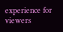experience for viewers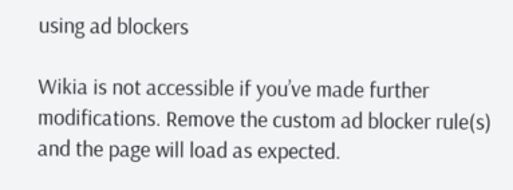using ad blockers

Wikia is not accessible if you’ve made further modifications. Remove the custom ad blocker rule(s) and the page will load as expected.